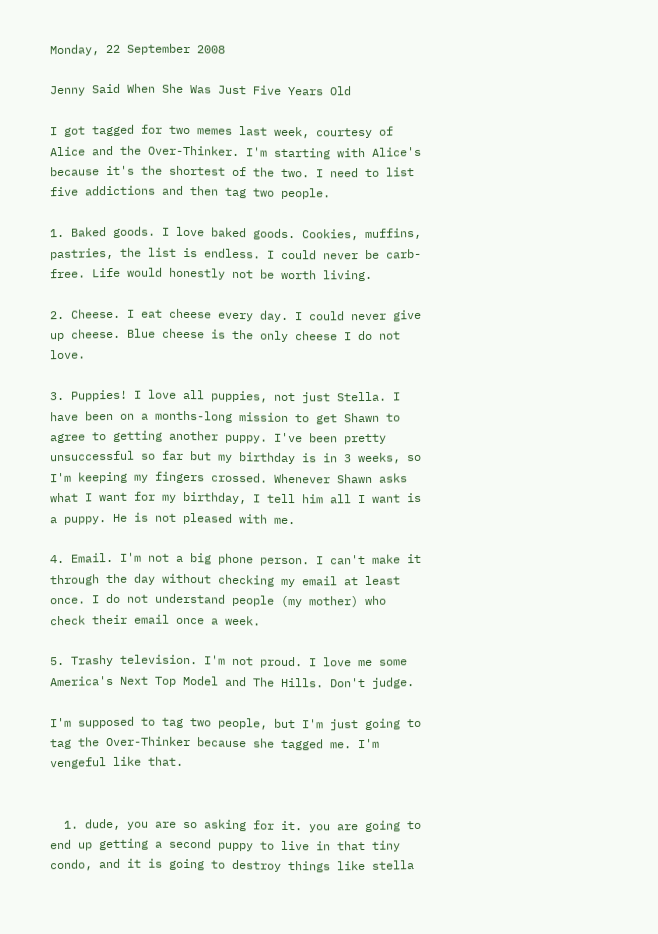Monday, 22 September 2008

Jenny Said When She Was Just Five Years Old

I got tagged for two memes last week, courtesy of Alice and the Over-Thinker. I'm starting with Alice's because it's the shortest of the two. I need to list five addictions and then tag two people.

1. Baked goods. I love baked goods. Cookies, muffins, pastries, the list is endless. I could never be carb-free. Life would honestly not be worth living.

2. Cheese. I eat cheese every day. I could never give up cheese. Blue cheese is the only cheese I do not love.

3. Puppies! I love all puppies, not just Stella. I have been on a months-long mission to get Shawn to agree to getting another puppy. I've been pretty unsuccessful so far but my birthday is in 3 weeks, so I'm keeping my fingers crossed. Whenever Shawn asks what I want for my birthday, I tell him all I want is a puppy. He is not pleased with me.

4. Email. I'm not a big phone person. I can't make it through the day without checking my email at least once. I do not understand people (my mother) who check their email once a week.

5. Trashy television. I'm not proud. I love me some America's Next Top Model and The Hills. Don't judge.

I'm supposed to tag two people, but I'm just going to tag the Over-Thinker because she tagged me. I'm vengeful like that.


  1. dude, you are so asking for it. you are going to end up getting a second puppy to live in that tiny condo, and it is going to destroy things like stella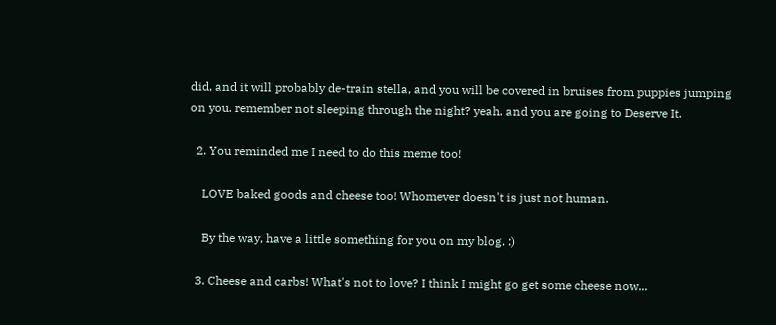did, and it will probably de-train stella, and you will be covered in bruises from puppies jumping on you. remember not sleeping through the night? yeah. and you are going to Deserve It.

  2. You reminded me I need to do this meme too!

    LOVE baked goods and cheese too! Whomever doesn't is just not human.

    By the way, have a little something for you on my blog. :)

  3. Cheese and carbs! What's not to love? I think I might go get some cheese now...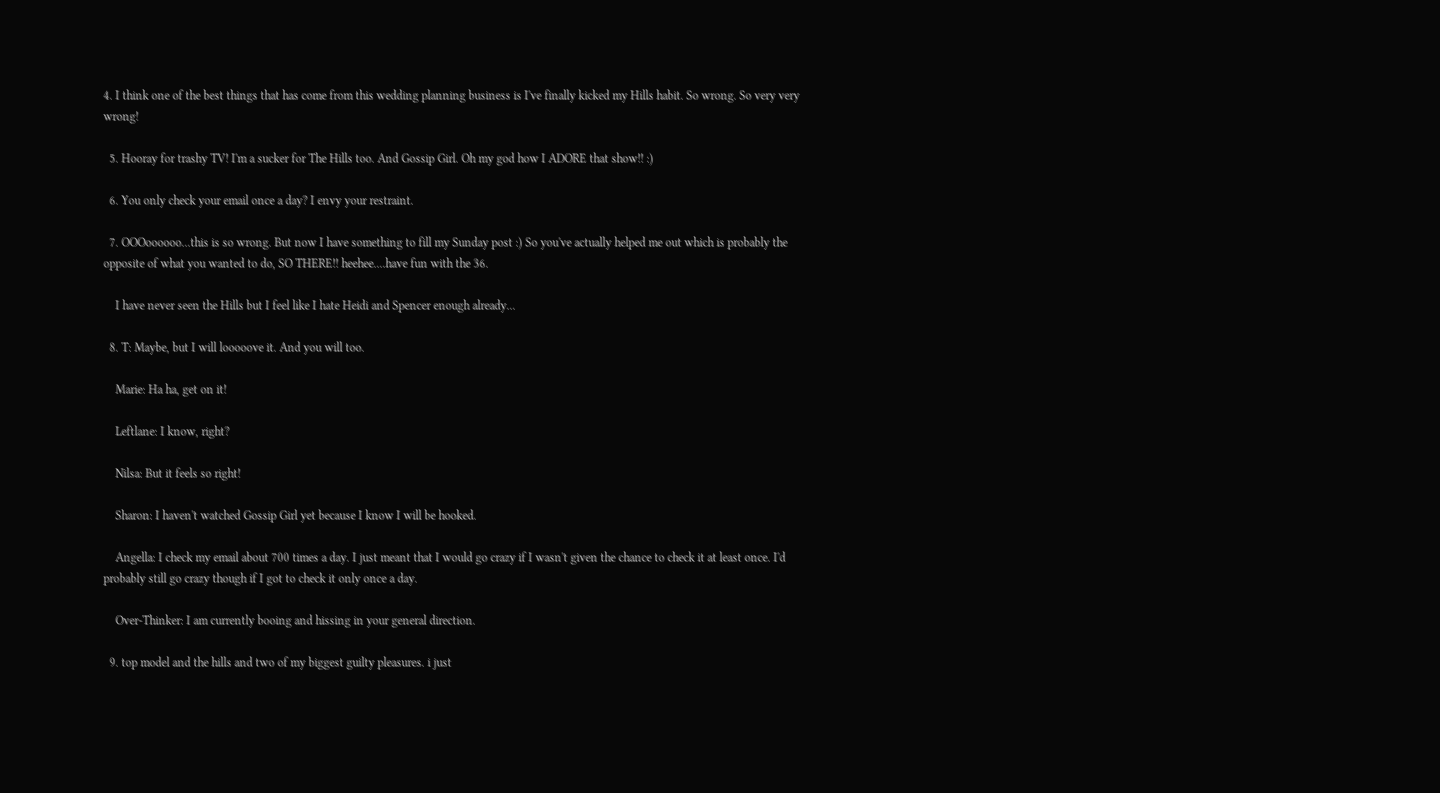4. I think one of the best things that has come from this wedding planning business is I've finally kicked my Hills habit. So wrong. So very very wrong!

  5. Hooray for trashy TV! I'm a sucker for The Hills too. And Gossip Girl. Oh my god how I ADORE that show!! :)

  6. You only check your email once a day? I envy your restraint.

  7. OOOoooooo...this is so wrong. But now I have something to fill my Sunday post :) So you've actually helped me out which is probably the opposite of what you wanted to do, SO THERE!! heehee....have fun with the 36.

    I have never seen the Hills but I feel like I hate Heidi and Spencer enough already...

  8. T: Maybe, but I will looooove it. And you will too.

    Marie: Ha ha, get on it!

    Leftlane: I know, right?

    Nilsa: But it feels so right!

    Sharon: I haven't watched Gossip Girl yet because I know I will be hooked.

    Angella: I check my email about 700 times a day. I just meant that I would go crazy if I wasn't given the chance to check it at least once. I'd probably still go crazy though if I got to check it only once a day.

    Over-Thinker: I am currently booing and hissing in your general direction.

  9. top model and the hills and two of my biggest guilty pleasures. i just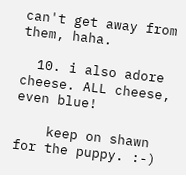can't get away from them, haha.

  10. i also adore cheese. ALL cheese, even blue!

    keep on shawn for the puppy. :-)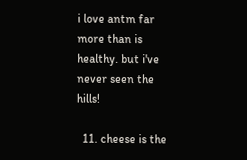i love antm far more than is healthy. but i've never seen the hills!

  11. cheese is the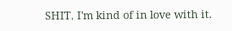SHIT. I'm kind of in love with it.